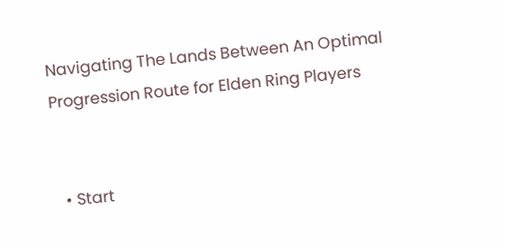Navigating The Lands Between An Optimal Progression Route for Elden Ring Players


  • Start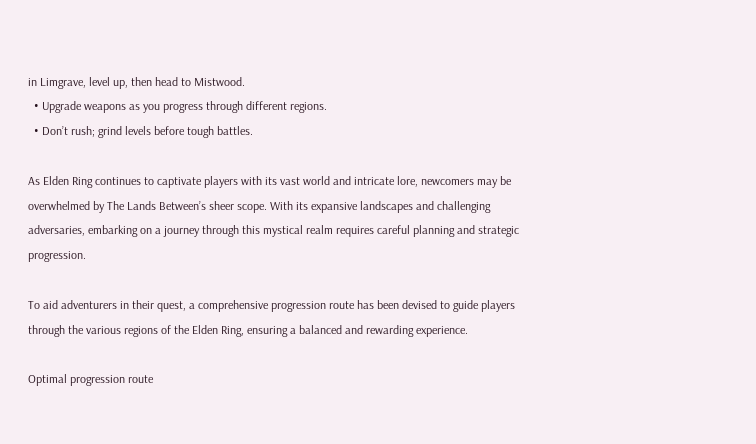in Limgrave, level up, then head to Mistwood.
  • Upgrade weapons as you progress through different regions.
  • Don’t rush; grind levels before tough battles.

As Elden Ring continues to captivate players with its vast world and intricate lore, newcomers may be overwhelmed by The Lands Between’s sheer scope. With its expansive landscapes and challenging adversaries, embarking on a journey through this mystical realm requires careful planning and strategic progression.

To aid adventurers in their quest, a comprehensive progression route has been devised to guide players through the various regions of the Elden Ring, ensuring a balanced and rewarding experience.

Optimal progression route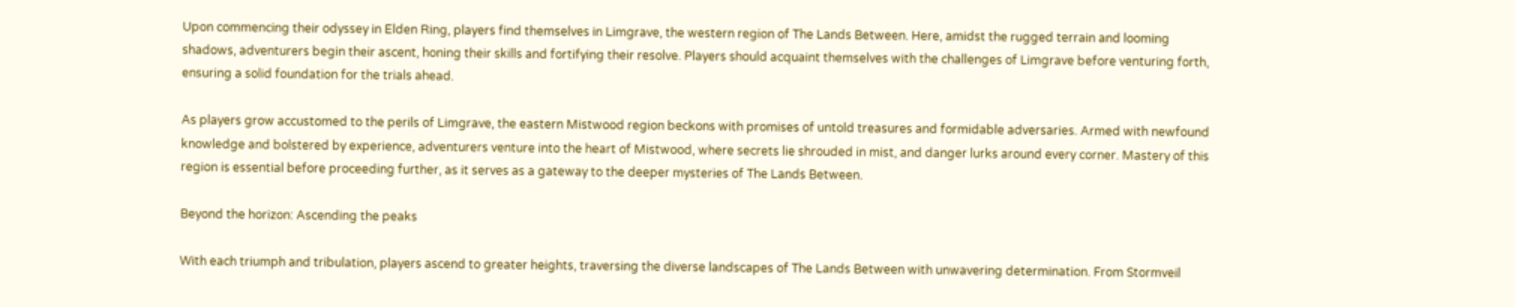Upon commencing their odyssey in Elden Ring, players find themselves in Limgrave, the western region of The Lands Between. Here, amidst the rugged terrain and looming shadows, adventurers begin their ascent, honing their skills and fortifying their resolve. Players should acquaint themselves with the challenges of Limgrave before venturing forth, ensuring a solid foundation for the trials ahead.

As players grow accustomed to the perils of Limgrave, the eastern Mistwood region beckons with promises of untold treasures and formidable adversaries. Armed with newfound knowledge and bolstered by experience, adventurers venture into the heart of Mistwood, where secrets lie shrouded in mist, and danger lurks around every corner. Mastery of this region is essential before proceeding further, as it serves as a gateway to the deeper mysteries of The Lands Between.

Beyond the horizon: Ascending the peaks

With each triumph and tribulation, players ascend to greater heights, traversing the diverse landscapes of The Lands Between with unwavering determination. From Stormveil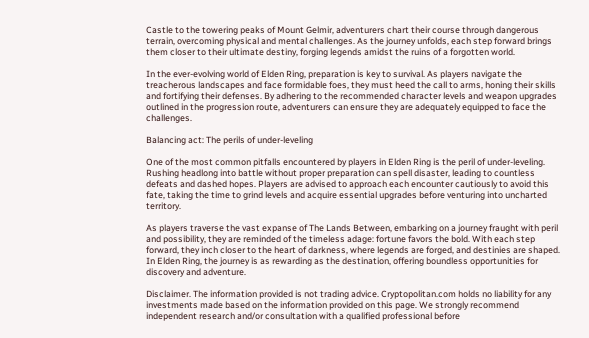Castle to the towering peaks of Mount Gelmir, adventurers chart their course through dangerous terrain, overcoming physical and mental challenges. As the journey unfolds, each step forward brings them closer to their ultimate destiny, forging legends amidst the ruins of a forgotten world.

In the ever-evolving world of Elden Ring, preparation is key to survival. As players navigate the treacherous landscapes and face formidable foes, they must heed the call to arms, honing their skills and fortifying their defenses. By adhering to the recommended character levels and weapon upgrades outlined in the progression route, adventurers can ensure they are adequately equipped to face the challenges.

Balancing act: The perils of under-leveling

One of the most common pitfalls encountered by players in Elden Ring is the peril of under-leveling. Rushing headlong into battle without proper preparation can spell disaster, leading to countless defeats and dashed hopes. Players are advised to approach each encounter cautiously to avoid this fate, taking the time to grind levels and acquire essential upgrades before venturing into uncharted territory.

As players traverse the vast expanse of The Lands Between, embarking on a journey fraught with peril and possibility, they are reminded of the timeless adage: fortune favors the bold. With each step forward, they inch closer to the heart of darkness, where legends are forged, and destinies are shaped. In Elden Ring, the journey is as rewarding as the destination, offering boundless opportunities for discovery and adventure.

Disclaimer. The information provided is not trading advice. Cryptopolitan.com holds no liability for any investments made based on the information provided on this page. We strongly recommend independent research and/or consultation with a qualified professional before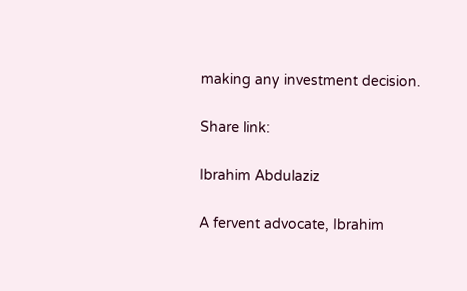making any investment decision.

Share link:

Ibrahim Abdulaziz

A fervent advocate, Ibrahim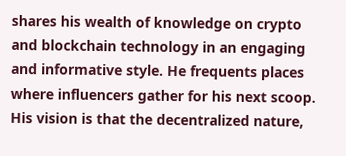shares his wealth of knowledge on crypto and blockchain technology in an engaging and informative style. He frequents places where influencers gather for his next scoop. His vision is that the decentralized nature,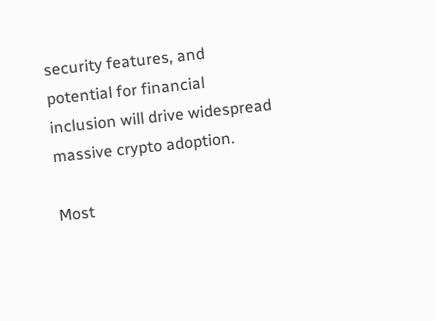security features, and potential for financial inclusion will drive widespread massive crypto adoption.

Most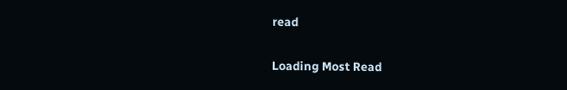read

Loading Most Read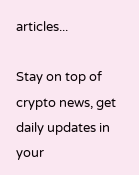articles...

Stay on top of crypto news, get daily updates in your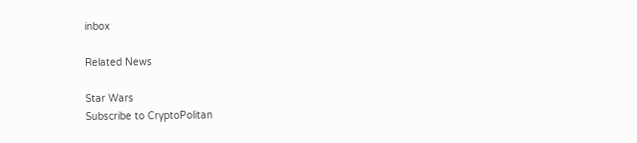inbox

Related News

Star Wars
Subscribe to CryptoPolitan